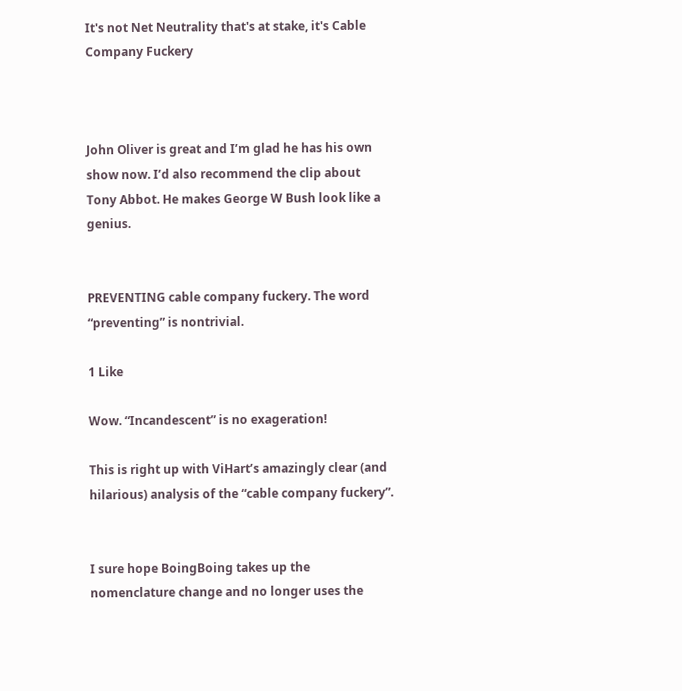It's not Net Neutrality that's at stake, it's Cable Company Fuckery



John Oliver is great and I’m glad he has his own show now. I’d also recommend the clip about Tony Abbot. He makes George W Bush look like a genius.


PREVENTING cable company fuckery. The word “preventing” is nontrivial.

1 Like

Wow. “Incandescent” is no exageration!

This is right up with ViHart’s amazingly clear (and hilarious) analysis of the “cable company fuckery”.


I sure hope BoingBoing takes up the nomenclature change and no longer uses the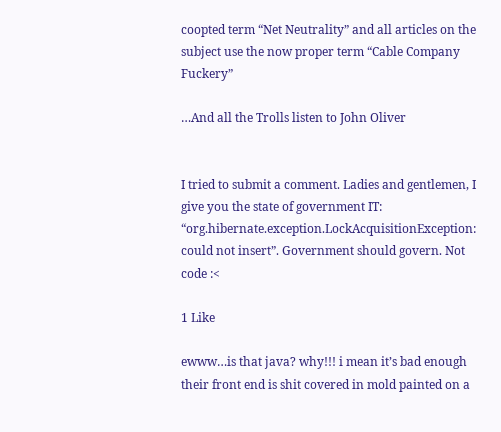coopted term “Net Neutrality” and all articles on the subject use the now proper term “Cable Company Fuckery”

…And all the Trolls listen to John Oliver


I tried to submit a comment. Ladies and gentlemen, I give you the state of government IT: “org.hibernate.exception.LockAcquisitionException: could not insert”. Government should govern. Not code :<

1 Like

ewww…is that java? why!!! i mean it’s bad enough their front end is shit covered in mold painted on a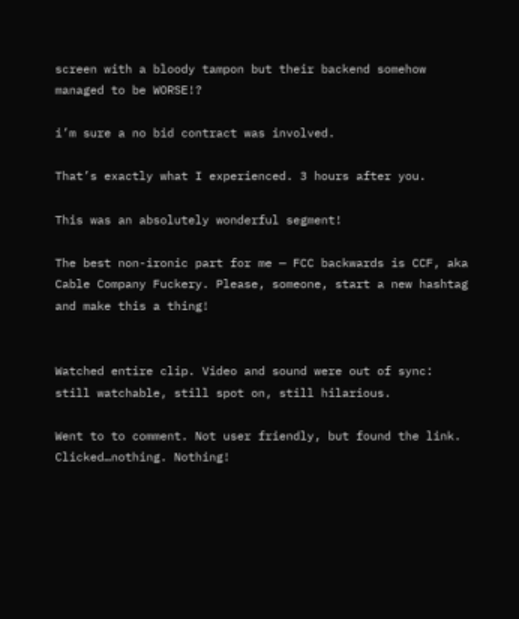screen with a bloody tampon but their backend somehow managed to be WORSE!?

i’m sure a no bid contract was involved.

That’s exactly what I experienced. 3 hours after you.

This was an absolutely wonderful segment!

The best non-ironic part for me — FCC backwards is CCF, aka Cable Company Fuckery. Please, someone, start a new hashtag and make this a thing!


Watched entire clip. Video and sound were out of sync: still watchable, still spot on, still hilarious.

Went to to comment. Not user friendly, but found the link. Clicked…nothing. Nothing!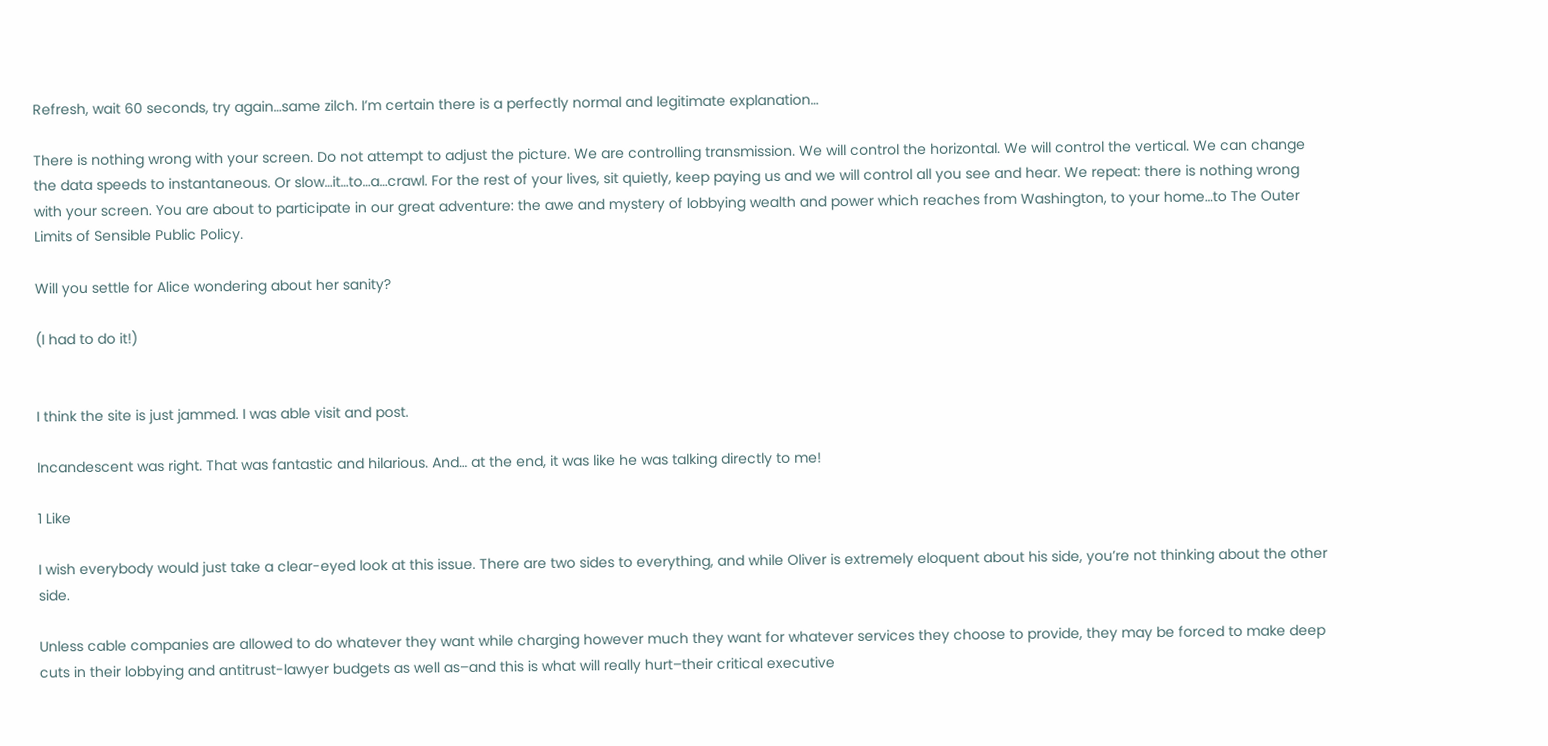Refresh, wait 60 seconds, try again…same zilch. I’m certain there is a perfectly normal and legitimate explanation…

There is nothing wrong with your screen. Do not attempt to adjust the picture. We are controlling transmission. We will control the horizontal. We will control the vertical. We can change the data speeds to instantaneous. Or slow…it…to…a…crawl. For the rest of your lives, sit quietly, keep paying us and we will control all you see and hear. We repeat: there is nothing wrong with your screen. You are about to participate in our great adventure: the awe and mystery of lobbying wealth and power which reaches from Washington, to your home…to The Outer Limits of Sensible Public Policy.

Will you settle for Alice wondering about her sanity?

(I had to do it!)


I think the site is just jammed. I was able visit and post.

Incandescent was right. That was fantastic and hilarious. And… at the end, it was like he was talking directly to me!

1 Like

I wish everybody would just take a clear-eyed look at this issue. There are two sides to everything, and while Oliver is extremely eloquent about his side, you’re not thinking about the other side.

Unless cable companies are allowed to do whatever they want while charging however much they want for whatever services they choose to provide, they may be forced to make deep cuts in their lobbying and antitrust-lawyer budgets as well as–and this is what will really hurt–their critical executive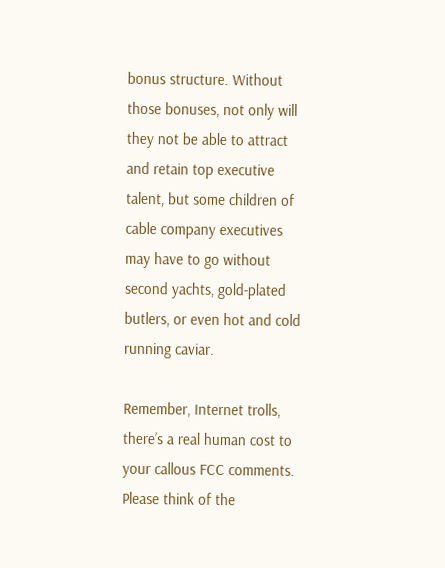bonus structure. Without those bonuses, not only will they not be able to attract and retain top executive talent, but some children of cable company executives may have to go without second yachts, gold-plated butlers, or even hot and cold running caviar.

Remember, Internet trolls, there’s a real human cost to your callous FCC comments. Please think of the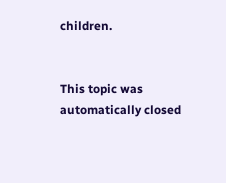children.


This topic was automatically closed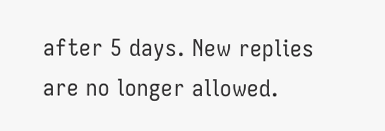after 5 days. New replies are no longer allowed.